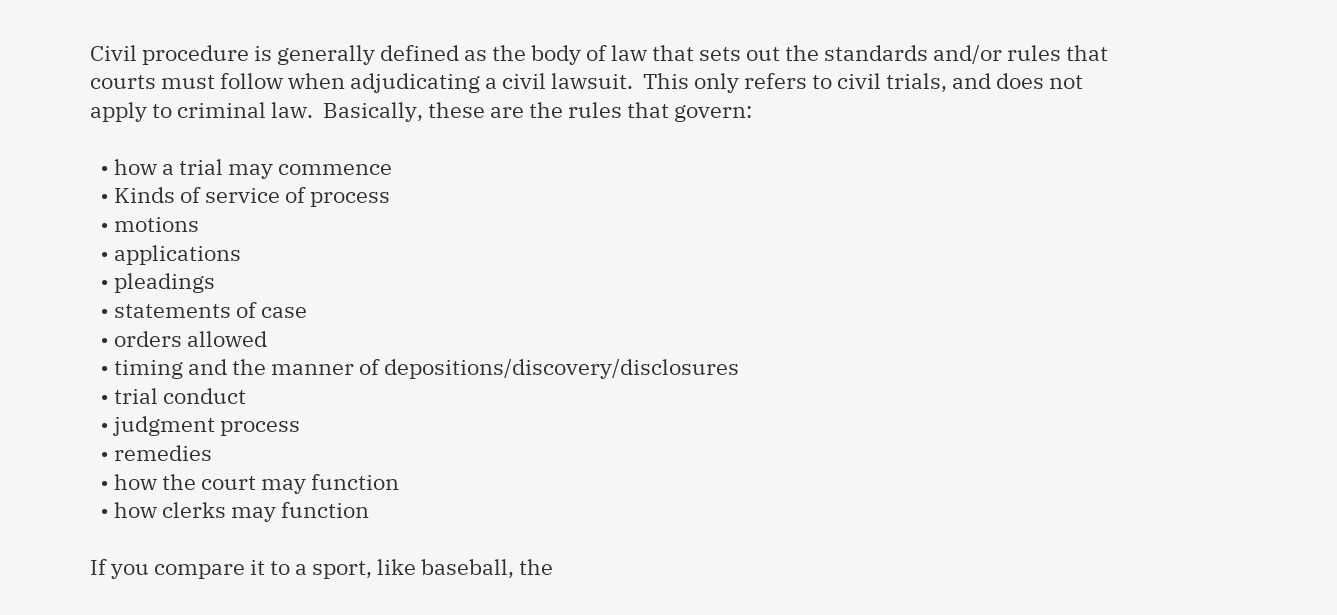Civil procedure is generally defined as the body of law that sets out the standards and/or rules that courts must follow when adjudicating a civil lawsuit.  This only refers to civil trials, and does not apply to criminal law.  Basically, these are the rules that govern:

  • how a trial may commence
  • Kinds of service of process
  • motions
  • applications
  • pleadings
  • statements of case
  • orders allowed
  • timing and the manner of depositions/discovery/disclosures
  • trial conduct
  • judgment process
  • remedies
  • how the court may function
  • how clerks may function

If you compare it to a sport, like baseball, the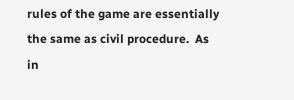rules of the game are essentially the same as civil procedure.  As in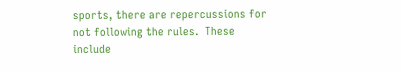sports, there are repercussions for not following the rules.  These include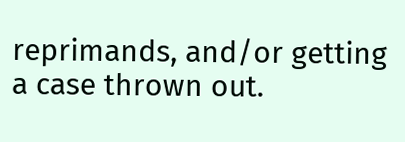reprimands, and/or getting a case thrown out.